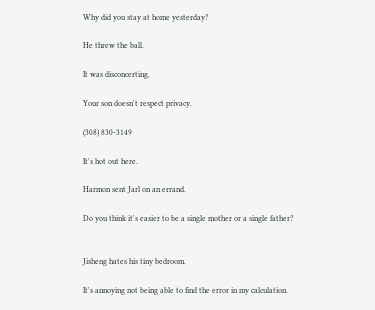Why did you stay at home yesterday?

He threw the ball.

It was disconcerting.

Your son doesn't respect privacy.

(308) 830-3149

It's hot out here.

Harmon sent Jarl on an errand.

Do you think it's easier to be a single mother or a single father?


Jisheng hates his tiny bedroom.

It's annoying not being able to find the error in my calculation.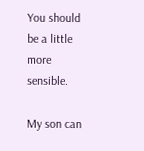You should be a little more sensible.

My son can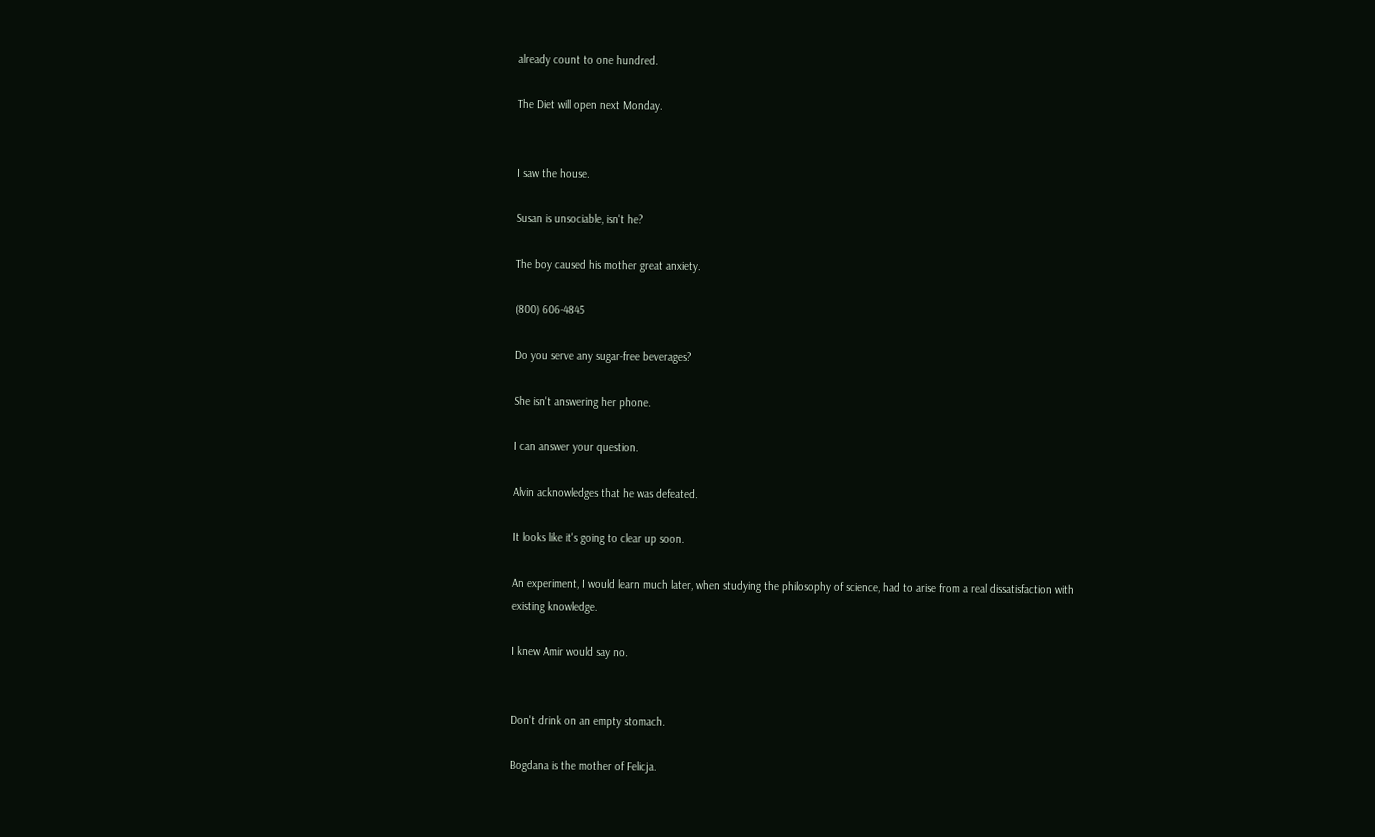already count to one hundred.

The Diet will open next Monday.


I saw the house.

Susan is unsociable, isn't he?

The boy caused his mother great anxiety.

(800) 606-4845

Do you serve any sugar-free beverages?

She isn't answering her phone.

I can answer your question.

Alvin acknowledges that he was defeated.

It looks like it's going to clear up soon.

An experiment, I would learn much later, when studying the philosophy of science, had to arise from a real dissatisfaction with existing knowledge.

I knew Amir would say no.


Don't drink on an empty stomach.

Bogdana is the mother of Felicja.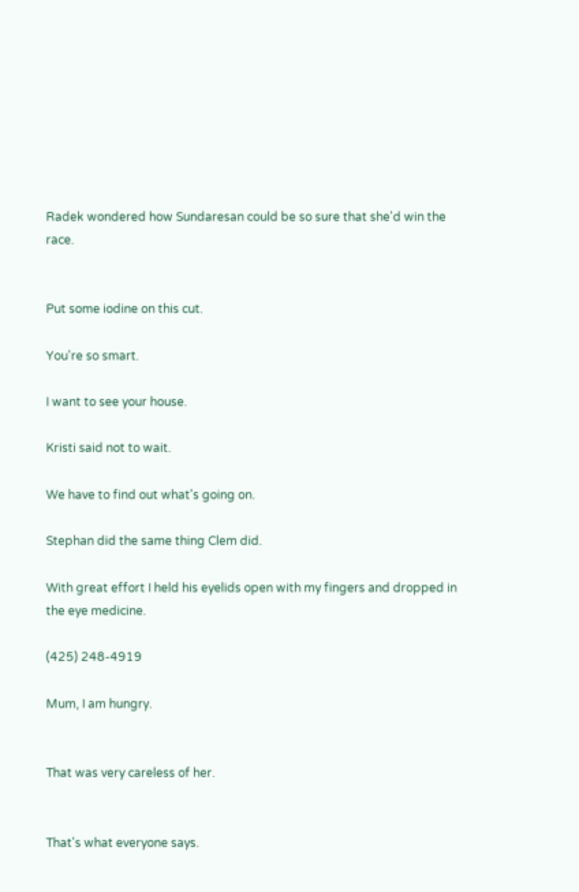Radek wondered how Sundaresan could be so sure that she'd win the race.


Put some iodine on this cut.

You're so smart.

I want to see your house.

Kristi said not to wait.

We have to find out what's going on.

Stephan did the same thing Clem did.

With great effort I held his eyelids open with my fingers and dropped in the eye medicine.

(425) 248-4919

Mum, I am hungry.


That was very careless of her.


That's what everyone says.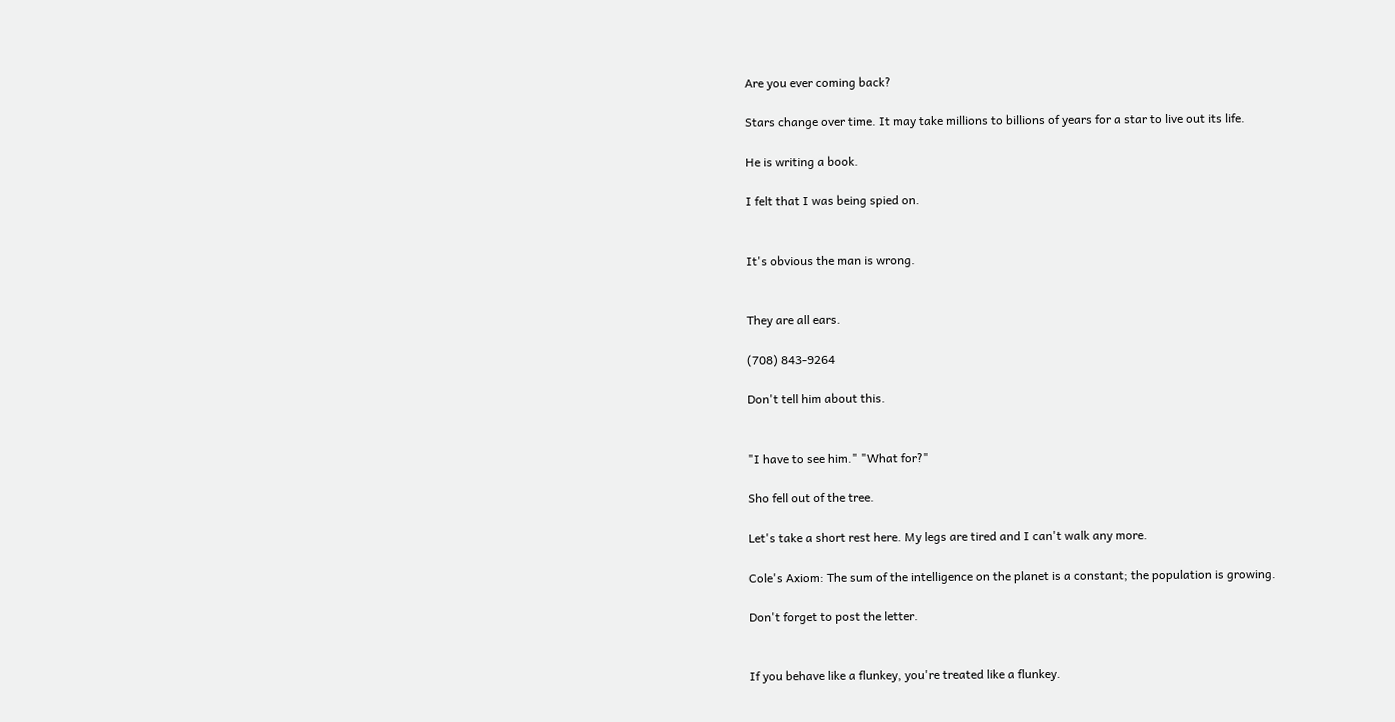Are you ever coming back?

Stars change over time. It may take millions to billions of years for a star to live out its life.

He is writing a book.

I felt that I was being spied on.


It's obvious the man is wrong.


They are all ears.

(708) 843-9264

Don't tell him about this.


"I have to see him." "What for?"

Sho fell out of the tree.

Let's take a short rest here. My legs are tired and I can't walk any more.

Cole's Axiom: The sum of the intelligence on the planet is a constant; the population is growing.

Don't forget to post the letter.


If you behave like a flunkey, you're treated like a flunkey.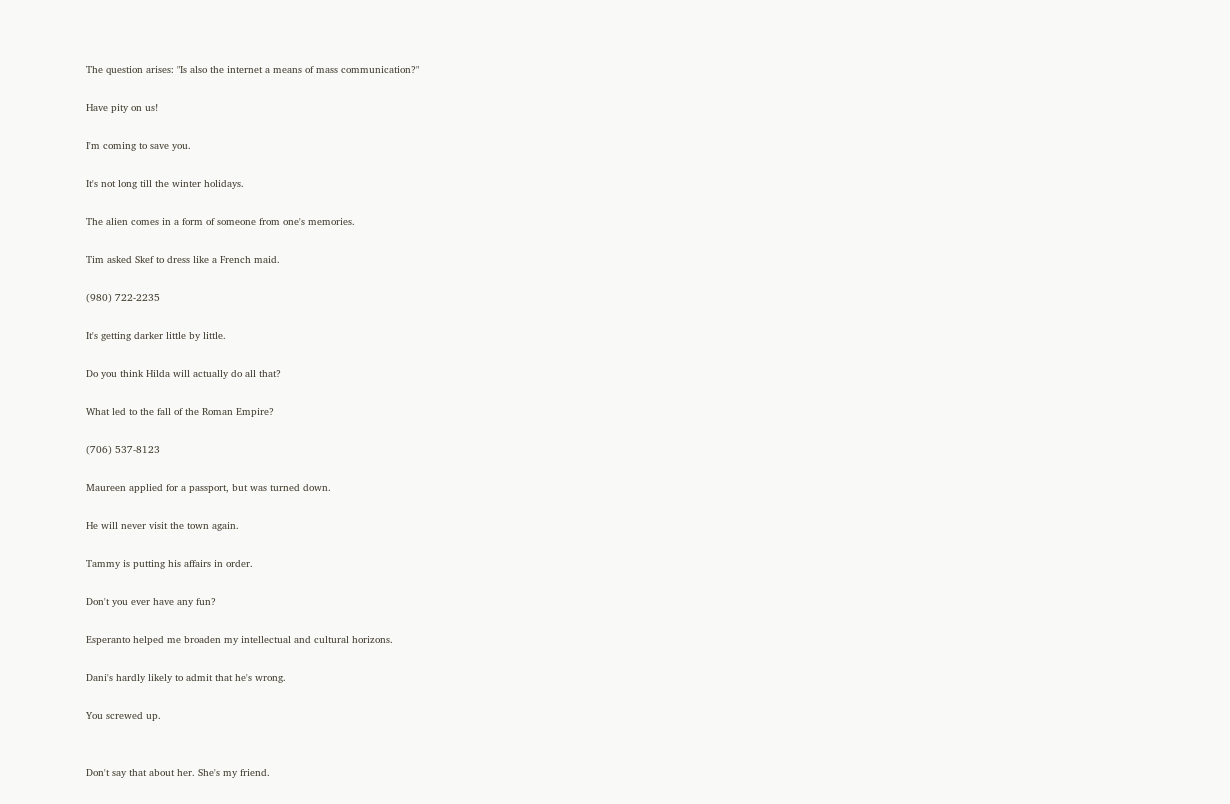The question arises: "Is also the internet a means of mass communication?"

Have pity on us!

I'm coming to save you.

It's not long till the winter holidays.

The alien comes in a form of someone from one's memories.

Tim asked Skef to dress like a French maid.

(980) 722-2235

It's getting darker little by little.

Do you think Hilda will actually do all that?

What led to the fall of the Roman Empire?

(706) 537-8123

Maureen applied for a passport, but was turned down.

He will never visit the town again.

Tammy is putting his affairs in order.

Don't you ever have any fun?

Esperanto helped me broaden my intellectual and cultural horizons.

Dani's hardly likely to admit that he's wrong.

You screwed up.


Don't say that about her. She's my friend.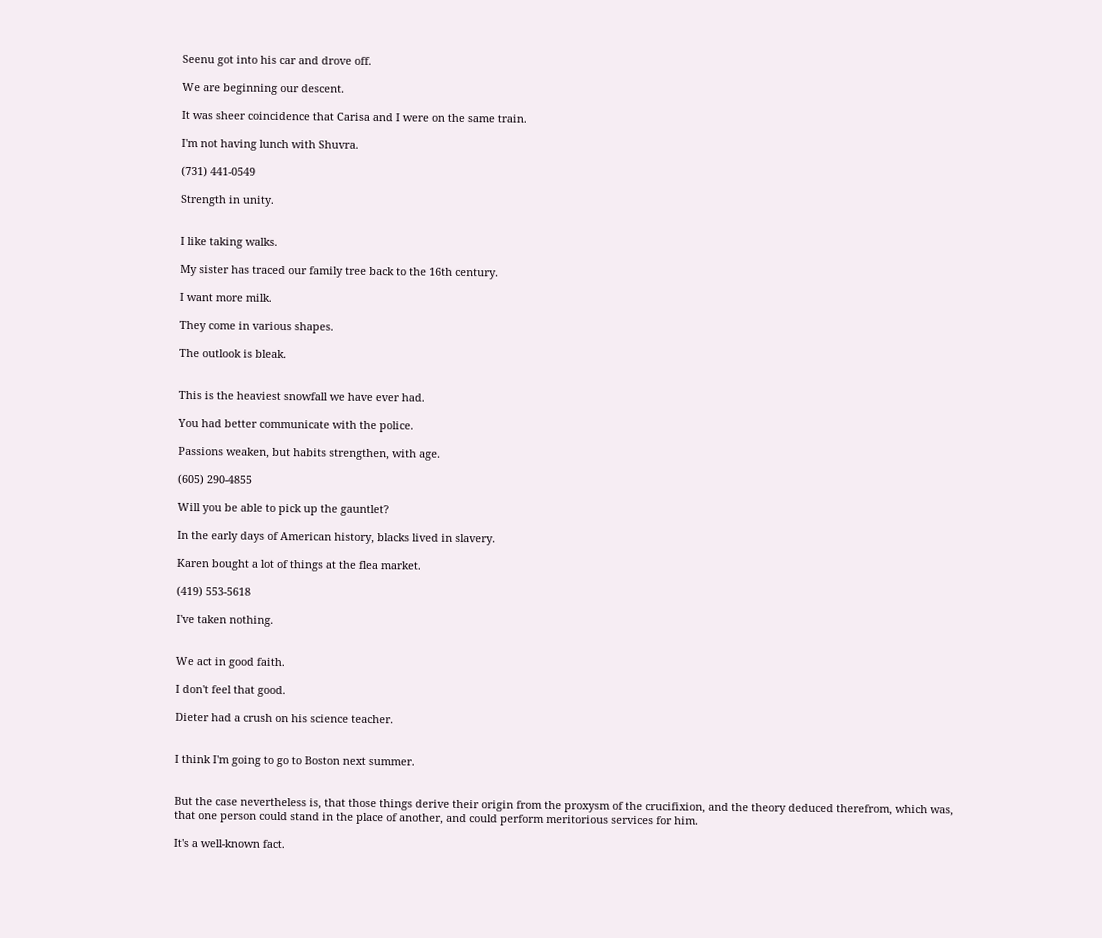Seenu got into his car and drove off.

We are beginning our descent.

It was sheer coincidence that Carisa and I were on the same train.

I'm not having lunch with Shuvra.

(731) 441-0549

Strength in unity.


I like taking walks.

My sister has traced our family tree back to the 16th century.

I want more milk.

They come in various shapes.

The outlook is bleak.


This is the heaviest snowfall we have ever had.

You had better communicate with the police.

Passions weaken, but habits strengthen, with age.

(605) 290-4855

Will you be able to pick up the gauntlet?

In the early days of American history, blacks lived in slavery.

Karen bought a lot of things at the flea market.

(419) 553-5618

I've taken nothing.


We act in good faith.

I don't feel that good.

Dieter had a crush on his science teacher.


I think I'm going to go to Boston next summer.


But the case nevertheless is, that those things derive their origin from the proxysm of the crucifixion, and the theory deduced therefrom, which was, that one person could stand in the place of another, and could perform meritorious services for him.

It's a well-known fact.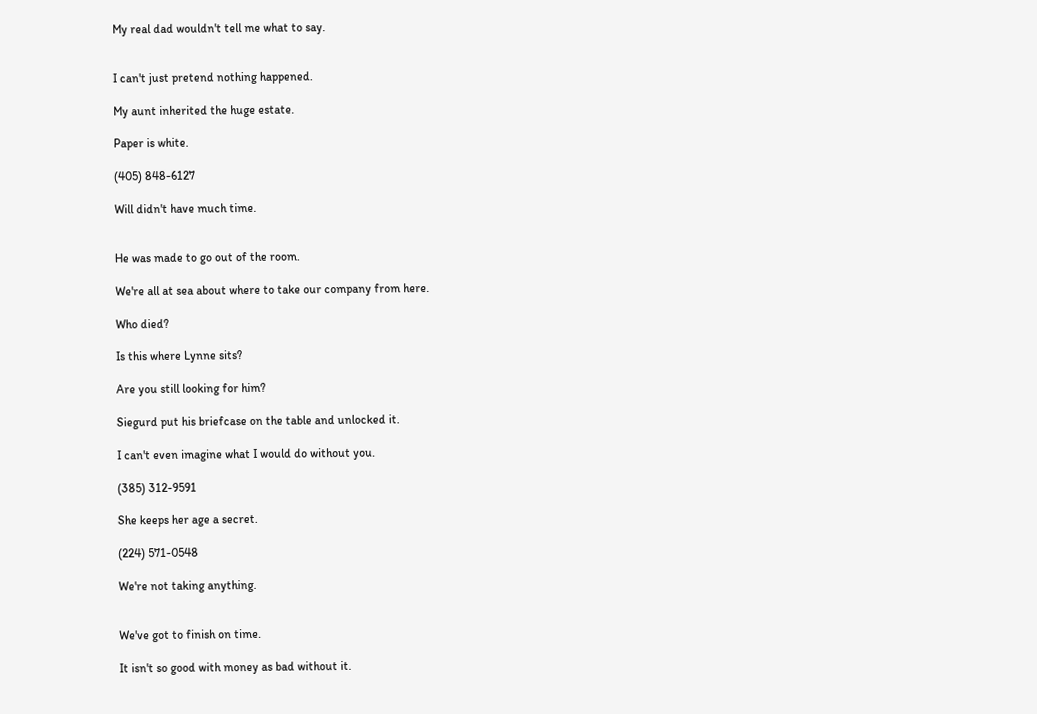My real dad wouldn't tell me what to say.


I can't just pretend nothing happened.

My aunt inherited the huge estate.

Paper is white.

(405) 848-6127

Will didn't have much time.


He was made to go out of the room.

We're all at sea about where to take our company from here.

Who died?

Is this where Lynne sits?

Are you still looking for him?

Siegurd put his briefcase on the table and unlocked it.

I can't even imagine what I would do without you.

(385) 312-9591

She keeps her age a secret.

(224) 571-0548

We're not taking anything.


We've got to finish on time.

It isn't so good with money as bad without it.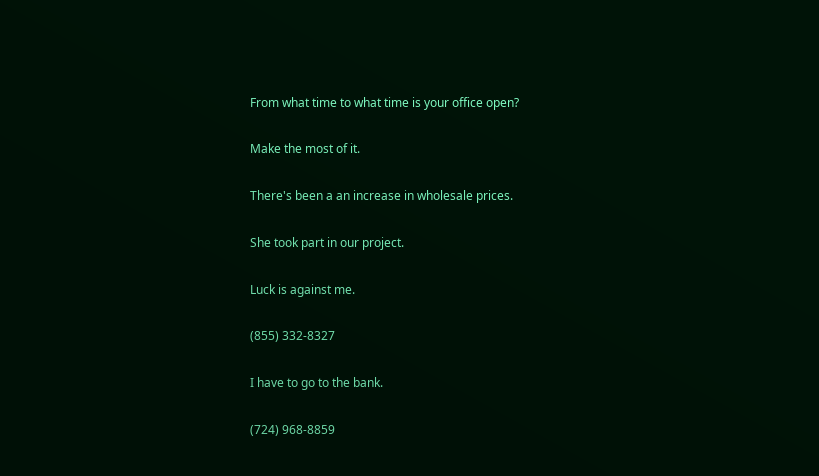From what time to what time is your office open?

Make the most of it.

There's been a an increase in wholesale prices.

She took part in our project.

Luck is against me.

(855) 332-8327

I have to go to the bank.

(724) 968-8859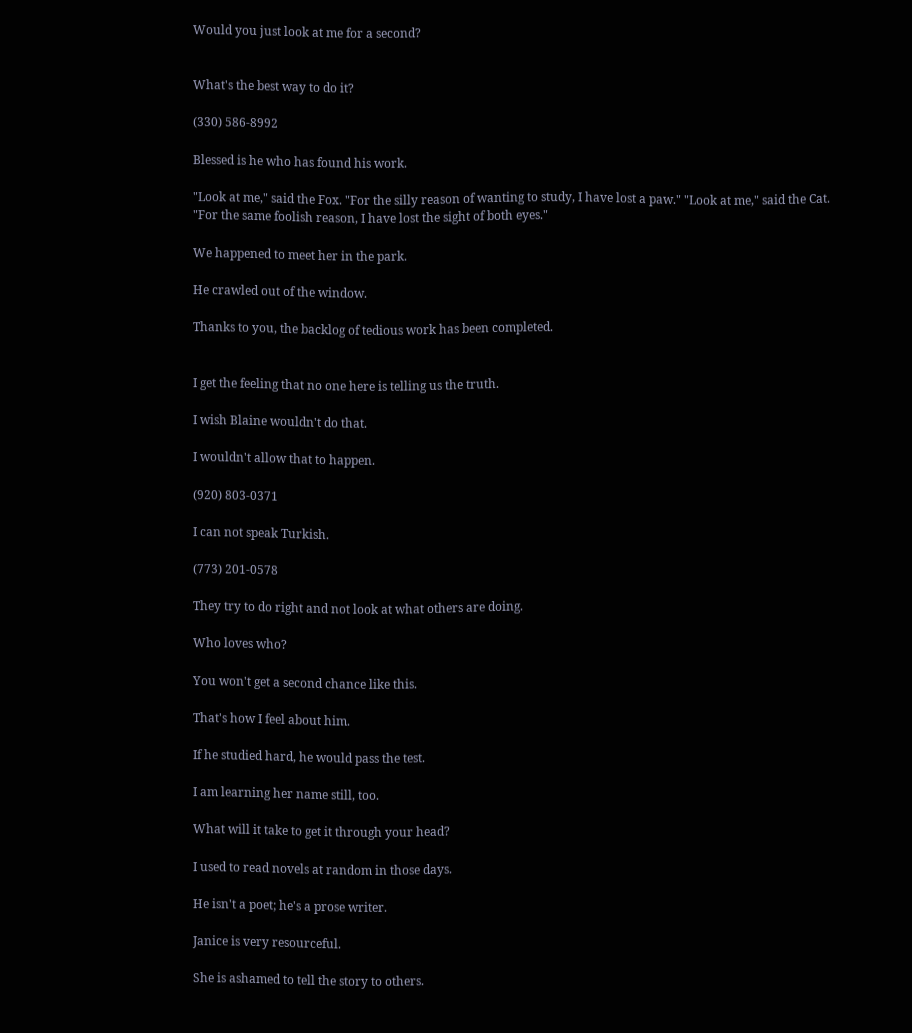Would you just look at me for a second?


What's the best way to do it?

(330) 586-8992

Blessed is he who has found his work.

"Look at me," said the Fox. "For the silly reason of wanting to study, I have lost a paw." "Look at me," said the Cat. "For the same foolish reason, I have lost the sight of both eyes."

We happened to meet her in the park.

He crawled out of the window.

Thanks to you, the backlog of tedious work has been completed.


I get the feeling that no one here is telling us the truth.

I wish Blaine wouldn't do that.

I wouldn't allow that to happen.

(920) 803-0371

I can not speak Turkish.

(773) 201-0578

They try to do right and not look at what others are doing.

Who loves who?

You won't get a second chance like this.

That's how I feel about him.

If he studied hard, he would pass the test.

I am learning her name still, too.

What will it take to get it through your head?

I used to read novels at random in those days.

He isn't a poet; he's a prose writer.

Janice is very resourceful.

She is ashamed to tell the story to others.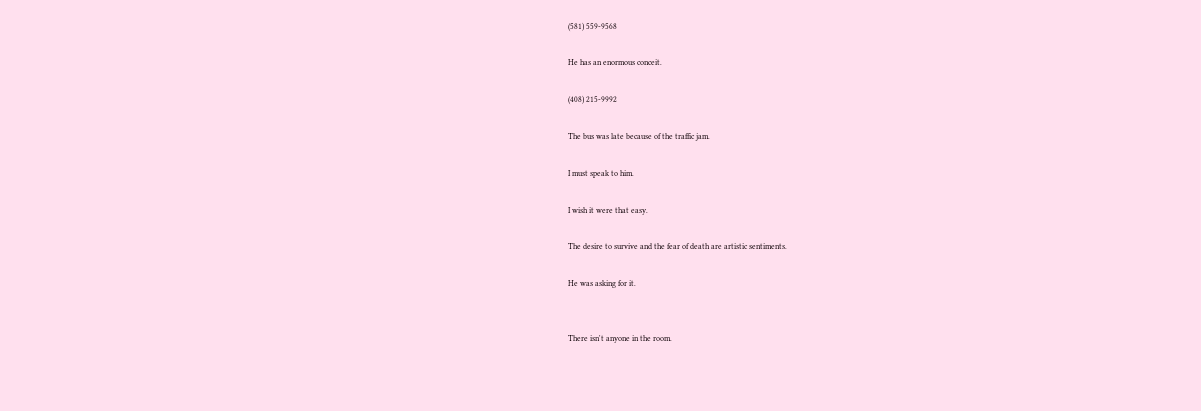(581) 559-9568

He has an enormous conceit.

(408) 215-9992

The bus was late because of the traffic jam.

I must speak to him.

I wish it were that easy.

The desire to survive and the fear of death are artistic sentiments.

He was asking for it.


There isn't anyone in the room.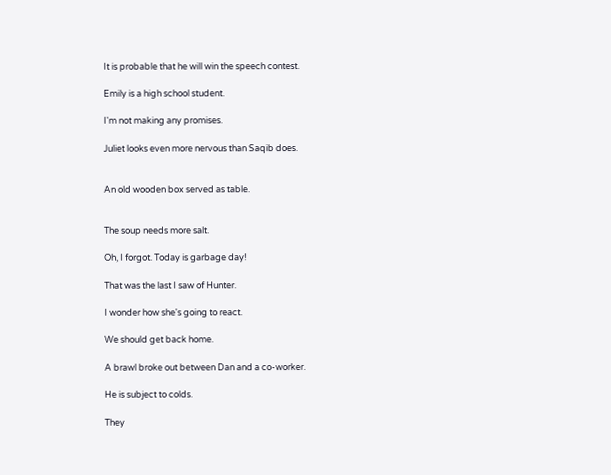It is probable that he will win the speech contest.

Emily is a high school student.

I'm not making any promises.

Juliet looks even more nervous than Saqib does.


An old wooden box served as table.


The soup needs more salt.

Oh, I forgot. Today is garbage day!

That was the last I saw of Hunter.

I wonder how she's going to react.

We should get back home.

A brawl broke out between Dan and a co-worker.

He is subject to colds.

They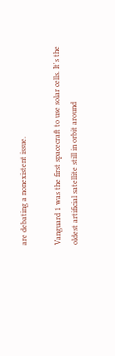are debating a nonexistent issue.

Vanguard 1 was the first spacecraft to use solar cells. It's the oldest artificial satellite still in orbit around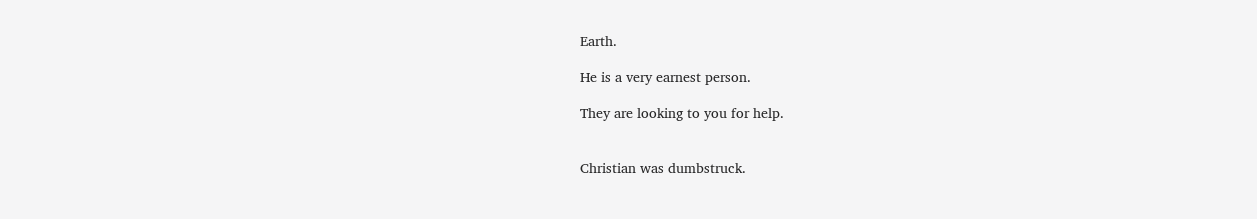Earth.

He is a very earnest person.

They are looking to you for help.


Christian was dumbstruck.